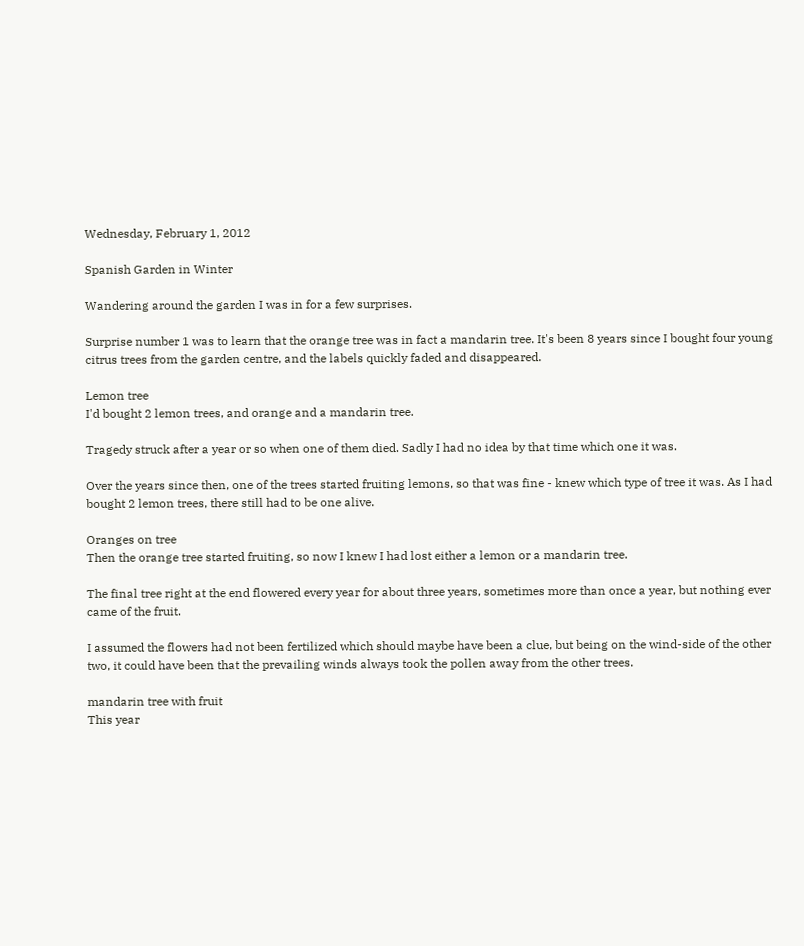Wednesday, February 1, 2012

Spanish Garden in Winter

Wandering around the garden I was in for a few surprises.

Surprise number 1 was to learn that the orange tree was in fact a mandarin tree. It's been 8 years since I bought four young citrus trees from the garden centre, and the labels quickly faded and disappeared.

Lemon tree
I'd bought 2 lemon trees, and orange and a mandarin tree.

Tragedy struck after a year or so when one of them died. Sadly I had no idea by that time which one it was.

Over the years since then, one of the trees started fruiting lemons, so that was fine - knew which type of tree it was. As I had bought 2 lemon trees, there still had to be one alive.

Oranges on tree
Then the orange tree started fruiting, so now I knew I had lost either a lemon or a mandarin tree.

The final tree right at the end flowered every year for about three years, sometimes more than once a year, but nothing ever came of the fruit.

I assumed the flowers had not been fertilized which should maybe have been a clue, but being on the wind-side of the other two, it could have been that the prevailing winds always took the pollen away from the other trees.

mandarin tree with fruit
This year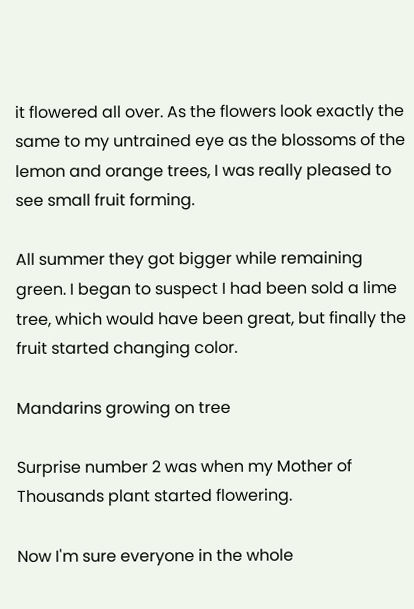it flowered all over. As the flowers look exactly the same to my untrained eye as the blossoms of the lemon and orange trees, I was really pleased to see small fruit forming.

All summer they got bigger while remaining green. I began to suspect I had been sold a lime tree, which would have been great, but finally the fruit started changing color.

Mandarins growing on tree

Surprise number 2 was when my Mother of Thousands plant started flowering.

Now I'm sure everyone in the whole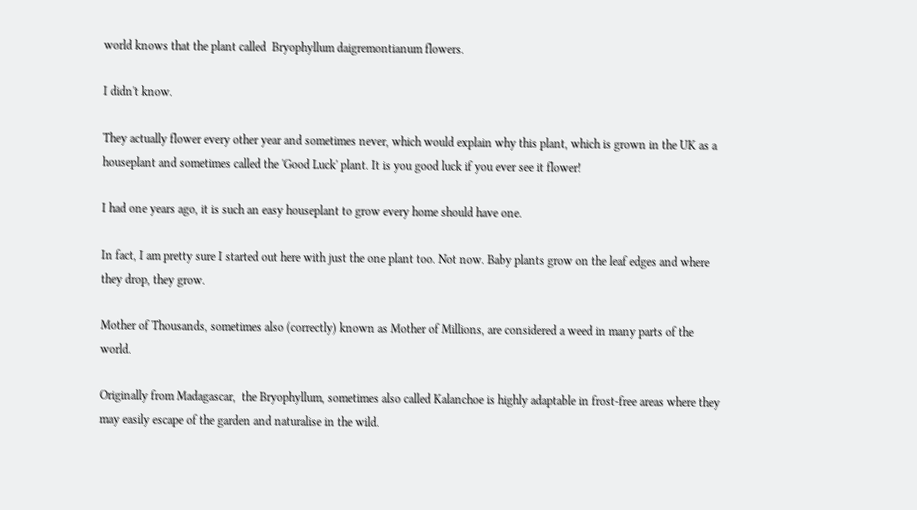world knows that the plant called  Bryophyllum daigremontianum flowers.

I didn't know.

They actually flower every other year and sometimes never, which would explain why this plant, which is grown in the UK as a houseplant and sometimes called the 'Good Luck' plant. It is you good luck if you ever see it flower!

I had one years ago, it is such an easy houseplant to grow every home should have one.

In fact, I am pretty sure I started out here with just the one plant too. Not now. Baby plants grow on the leaf edges and where they drop, they grow.

Mother of Thousands, sometimes also (correctly) known as Mother of Millions, are considered a weed in many parts of the world.

Originally from Madagascar,  the Bryophyllum, sometimes also called Kalanchoe is highly adaptable in frost-free areas where they may easily escape of the garden and naturalise in the wild.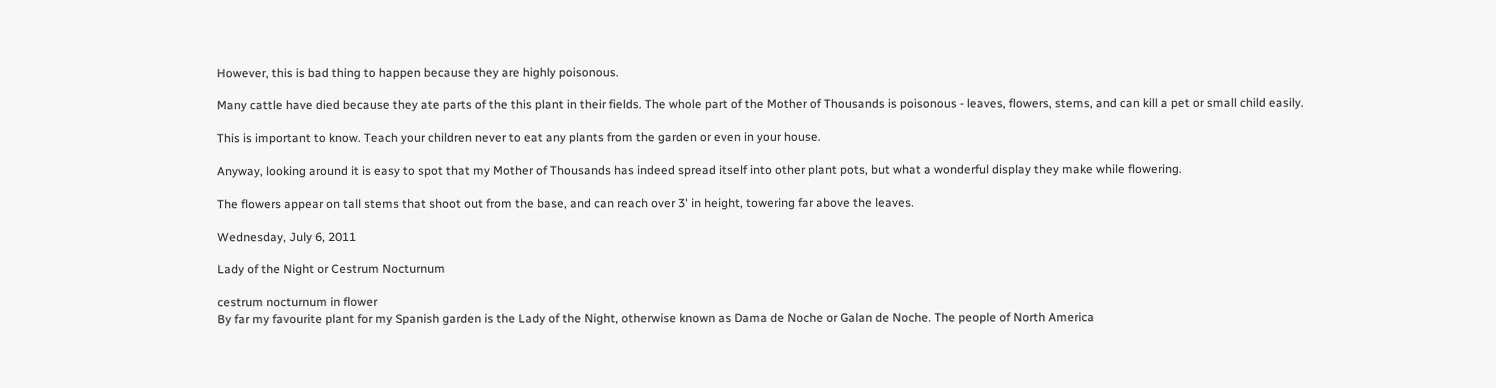However, this is bad thing to happen because they are highly poisonous.

Many cattle have died because they ate parts of the this plant in their fields. The whole part of the Mother of Thousands is poisonous - leaves, flowers, stems, and can kill a pet or small child easily.

This is important to know. Teach your children never to eat any plants from the garden or even in your house.

Anyway, looking around it is easy to spot that my Mother of Thousands has indeed spread itself into other plant pots, but what a wonderful display they make while flowering.

The flowers appear on tall stems that shoot out from the base, and can reach over 3' in height, towering far above the leaves.

Wednesday, July 6, 2011

Lady of the Night or Cestrum Nocturnum

cestrum nocturnum in flower
By far my favourite plant for my Spanish garden is the Lady of the Night, otherwise known as Dama de Noche or Galan de Noche. The people of North America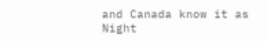and Canada know it as Night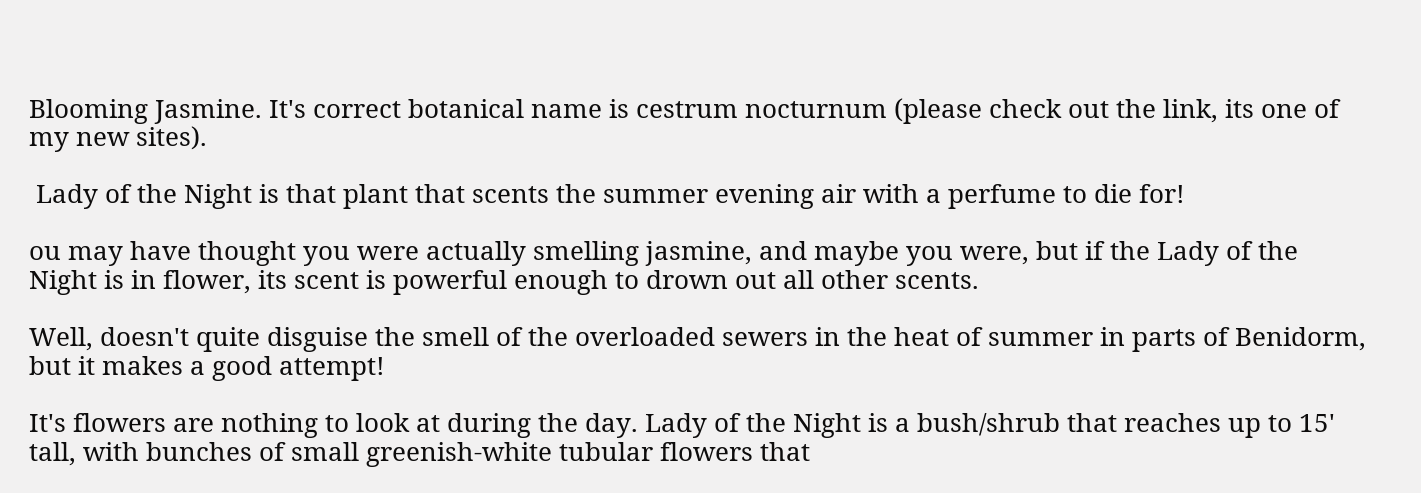Blooming Jasmine. It's correct botanical name is cestrum nocturnum (please check out the link, its one of my new sites).

 Lady of the Night is that plant that scents the summer evening air with a perfume to die for!

ou may have thought you were actually smelling jasmine, and maybe you were, but if the Lady of the Night is in flower, its scent is powerful enough to drown out all other scents.

Well, doesn't quite disguise the smell of the overloaded sewers in the heat of summer in parts of Benidorm, but it makes a good attempt!

It's flowers are nothing to look at during the day. Lady of the Night is a bush/shrub that reaches up to 15' tall, with bunches of small greenish-white tubular flowers that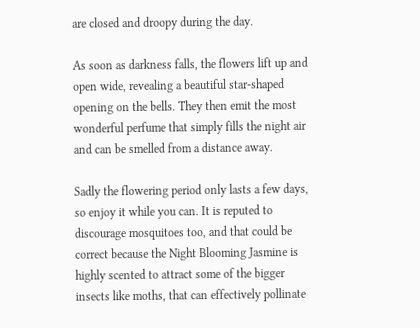are closed and droopy during the day.

As soon as darkness falls, the flowers lift up and open wide, revealing a beautiful star-shaped opening on the bells. They then emit the most wonderful perfume that simply fills the night air and can be smelled from a distance away.

Sadly the flowering period only lasts a few days, so enjoy it while you can. It is reputed to discourage mosquitoes too, and that could be correct because the Night Blooming Jasmine is highly scented to attract some of the bigger insects like moths, that can effectively pollinate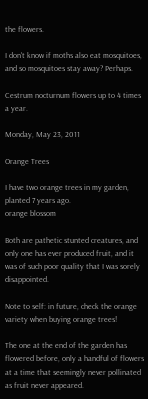the flowers.

I don't know if moths also eat mosquitoes, and so mosquitoes stay away? Perhaps.

Cestrum nocturnum flowers up to 4 times a year.

Monday, May 23, 2011

Orange Trees

I have two orange trees in my garden, planted 7 years ago.
orange blossom

Both are pathetic stunted creatures, and only one has ever produced fruit, and it was of such poor quality that I was sorely disappointed.

Note to self: in future, check the orange variety when buying orange trees!

The one at the end of the garden has flowered before, only a handful of flowers at a time that seemingly never pollinated as fruit never appeared.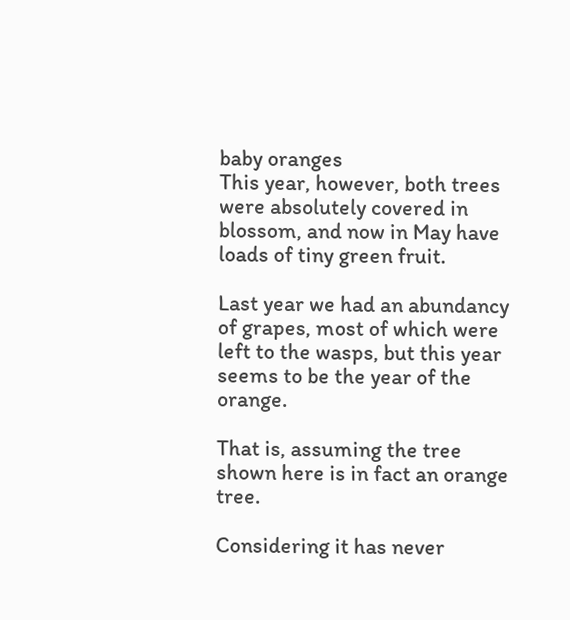baby oranges
This year, however, both trees were absolutely covered in blossom, and now in May have loads of tiny green fruit.

Last year we had an abundancy of grapes, most of which were left to the wasps, but this year seems to be the year of the orange.

That is, assuming the tree shown here is in fact an orange tree.

Considering it has never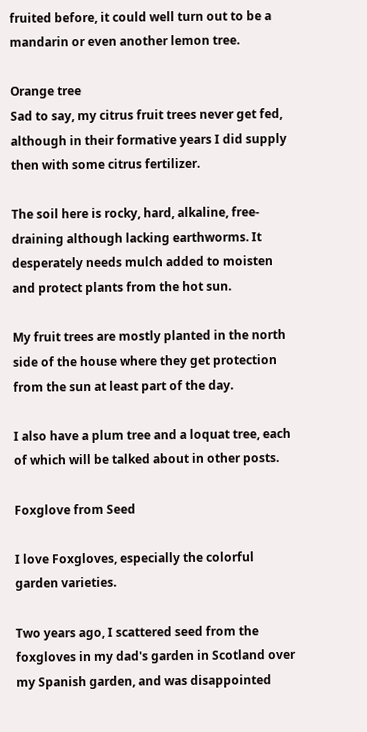fruited before, it could well turn out to be a mandarin or even another lemon tree.

Orange tree
Sad to say, my citrus fruit trees never get fed, although in their formative years I did supply then with some citrus fertilizer.

The soil here is rocky, hard, alkaline, free-draining although lacking earthworms. It desperately needs mulch added to moisten and protect plants from the hot sun.

My fruit trees are mostly planted in the north side of the house where they get protection from the sun at least part of the day.

I also have a plum tree and a loquat tree, each of which will be talked about in other posts.

Foxglove from Seed

I love Foxgloves, especially the colorful garden varieties.

Two years ago, I scattered seed from the foxgloves in my dad's garden in Scotland over my Spanish garden, and was disappointed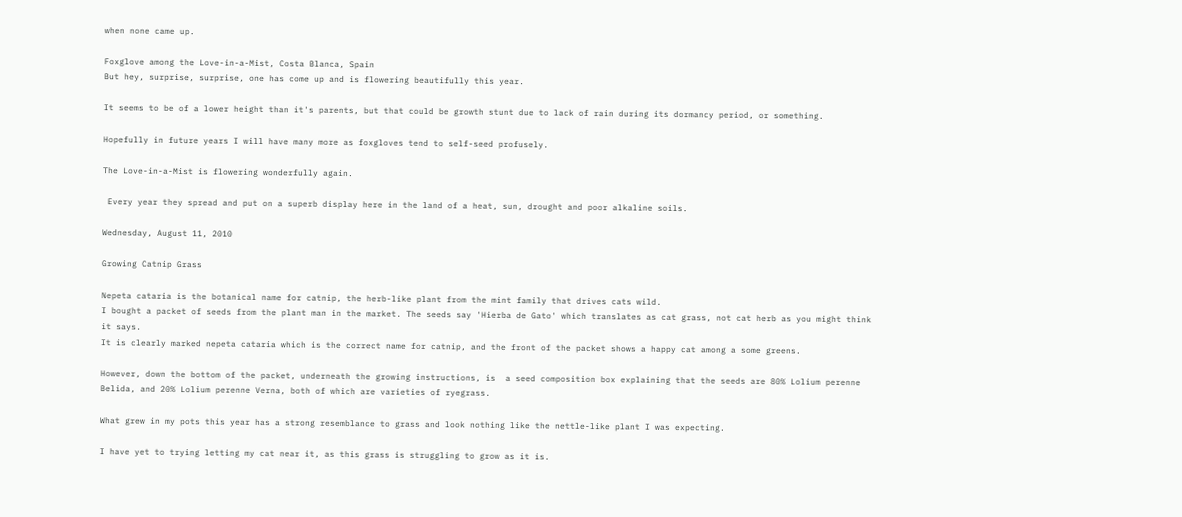when none came up.

Foxglove among the Love-in-a-Mist, Costa Blanca, Spain
But hey, surprise, surprise, one has come up and is flowering beautifully this year.

It seems to be of a lower height than it's parents, but that could be growth stunt due to lack of rain during its dormancy period, or something.

Hopefully in future years I will have many more as foxgloves tend to self-seed profusely.

The Love-in-a-Mist is flowering wonderfully again.

 Every year they spread and put on a superb display here in the land of a heat, sun, drought and poor alkaline soils.

Wednesday, August 11, 2010

Growing Catnip Grass

Nepeta cataria is the botanical name for catnip, the herb-like plant from the mint family that drives cats wild.
I bought a packet of seeds from the plant man in the market. The seeds say 'Hierba de Gato' which translates as cat grass, not cat herb as you might think it says.
It is clearly marked nepeta cataria which is the correct name for catnip, and the front of the packet shows a happy cat among a some greens.

However, down the bottom of the packet, underneath the growing instructions, is  a seed composition box explaining that the seeds are 80% Lolium perenne Belida, and 20% Lolium perenne Verna, both of which are varieties of ryegrass.

What grew in my pots this year has a strong resemblance to grass and look nothing like the nettle-like plant I was expecting.

I have yet to trying letting my cat near it, as this grass is struggling to grow as it is.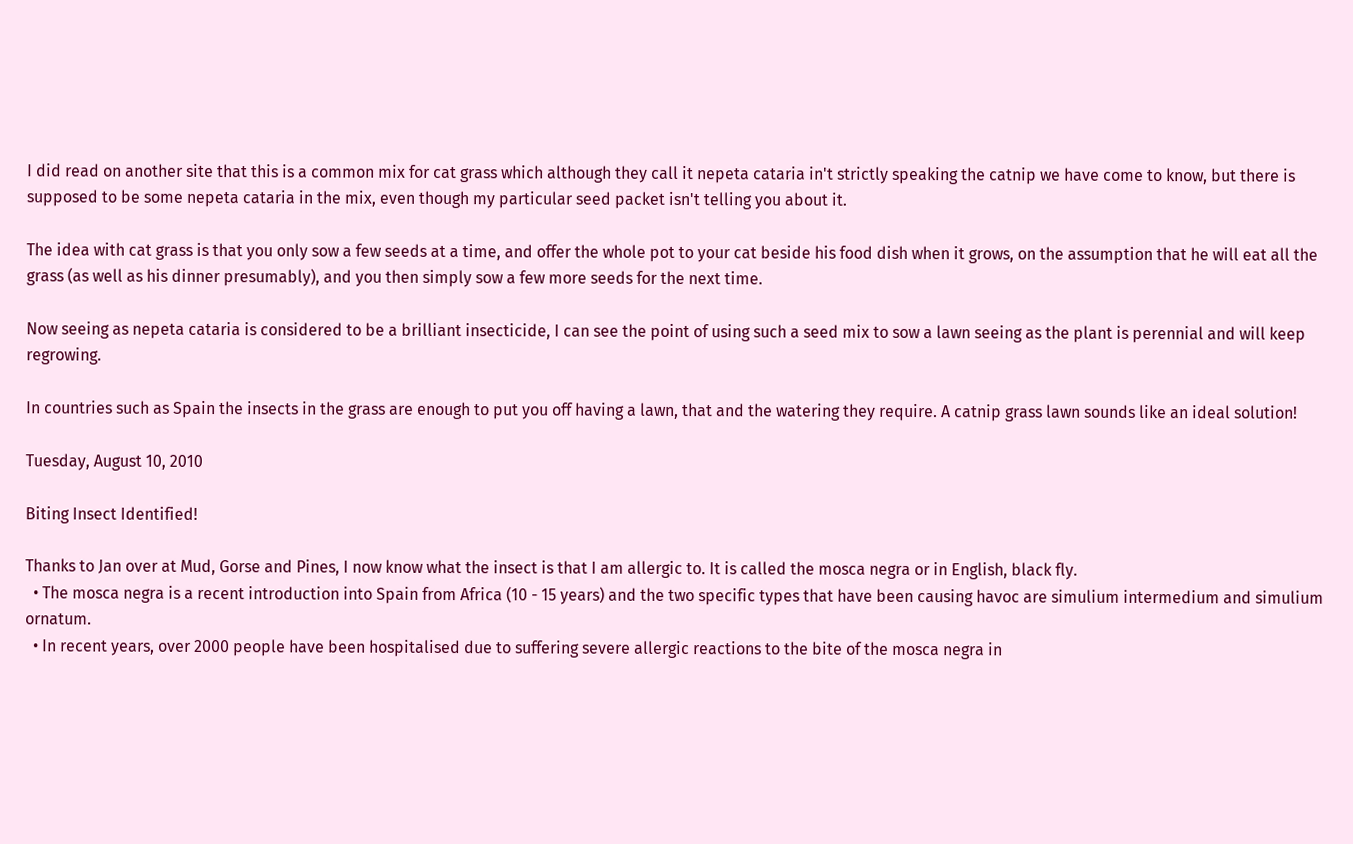I did read on another site that this is a common mix for cat grass which although they call it nepeta cataria in't strictly speaking the catnip we have come to know, but there is supposed to be some nepeta cataria in the mix, even though my particular seed packet isn't telling you about it.

The idea with cat grass is that you only sow a few seeds at a time, and offer the whole pot to your cat beside his food dish when it grows, on the assumption that he will eat all the grass (as well as his dinner presumably), and you then simply sow a few more seeds for the next time.

Now seeing as nepeta cataria is considered to be a brilliant insecticide, I can see the point of using such a seed mix to sow a lawn seeing as the plant is perennial and will keep regrowing.

In countries such as Spain the insects in the grass are enough to put you off having a lawn, that and the watering they require. A catnip grass lawn sounds like an ideal solution!

Tuesday, August 10, 2010

Biting Insect Identified!

Thanks to Jan over at Mud, Gorse and Pines, I now know what the insect is that I am allergic to. It is called the mosca negra or in English, black fly.
  • The mosca negra is a recent introduction into Spain from Africa (10 - 15 years) and the two specific types that have been causing havoc are simulium intermedium and simulium ornatum.
  • In recent years, over 2000 people have been hospitalised due to suffering severe allergic reactions to the bite of the mosca negra in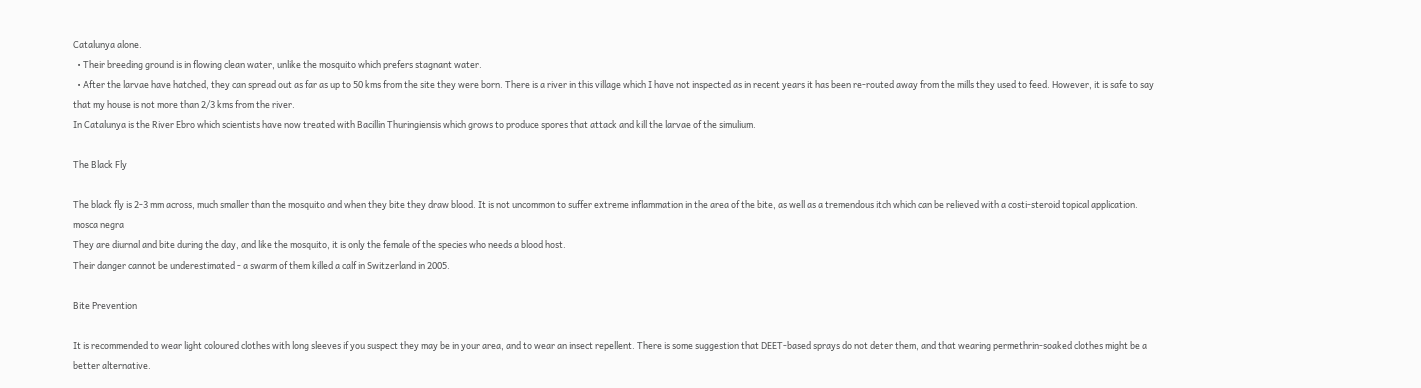Catalunya alone.
  • Their breeding ground is in flowing clean water, unlike the mosquito which prefers stagnant water.
  • After the larvae have hatched, they can spread out as far as up to 50 kms from the site they were born. There is a river in this village which I have not inspected as in recent years it has been re-routed away from the mills they used to feed. However, it is safe to say that my house is not more than 2/3 kms from the river.
In Catalunya is the River Ebro which scientists have now treated with Bacillin Thuringiensis which grows to produce spores that attack and kill the larvae of the simulium.

The Black Fly

The black fly is 2-3 mm across, much smaller than the mosquito and when they bite they draw blood. It is not uncommon to suffer extreme inflammation in the area of the bite, as well as a tremendous itch which can be relieved with a costi-steroid topical application.
mosca negra
They are diurnal and bite during the day, and like the mosquito, it is only the female of the species who needs a blood host.
Their danger cannot be underestimated - a swarm of them killed a calf in Switzerland in 2005.

Bite Prevention

It is recommended to wear light coloured clothes with long sleeves if you suspect they may be in your area, and to wear an insect repellent. There is some suggestion that DEET-based sprays do not deter them, and that wearing permethrin-soaked clothes might be a better alternative.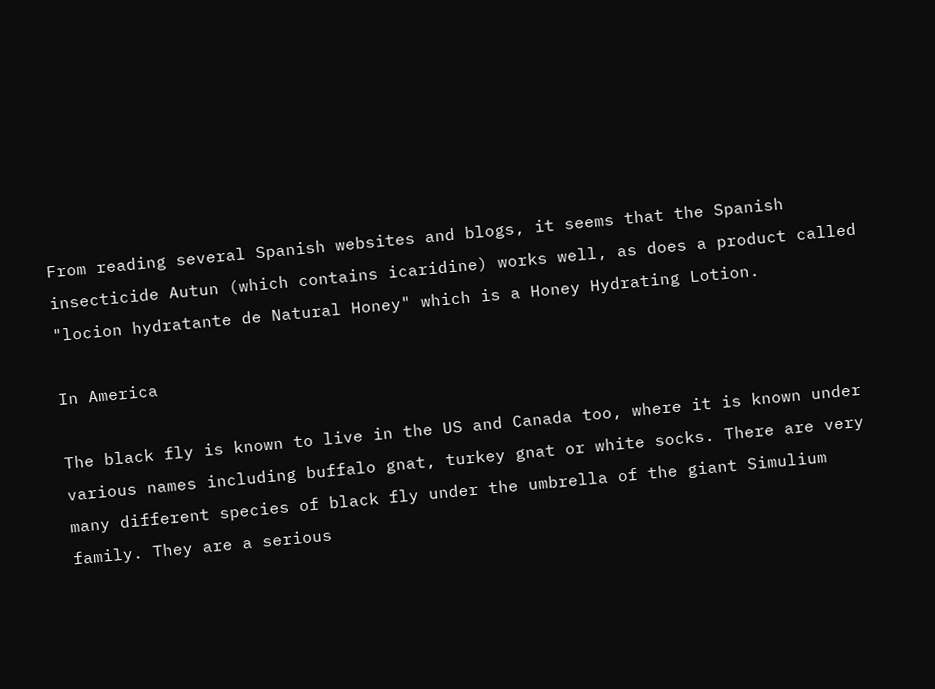From reading several Spanish websites and blogs, it seems that the Spanish insecticide Autun (which contains icaridine) works well, as does a product called "locion hydratante de Natural Honey" which is a Honey Hydrating Lotion.

In America

The black fly is known to live in the US and Canada too, where it is known under various names including buffalo gnat, turkey gnat or white socks. There are very many different species of black fly under the umbrella of the giant Simulium family. They are a serious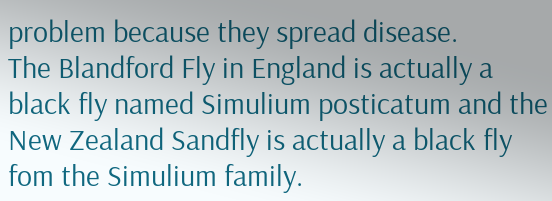problem because they spread disease.
The Blandford Fly in England is actually a black fly named Simulium posticatum and the New Zealand Sandfly is actually a black fly fom the Simulium family.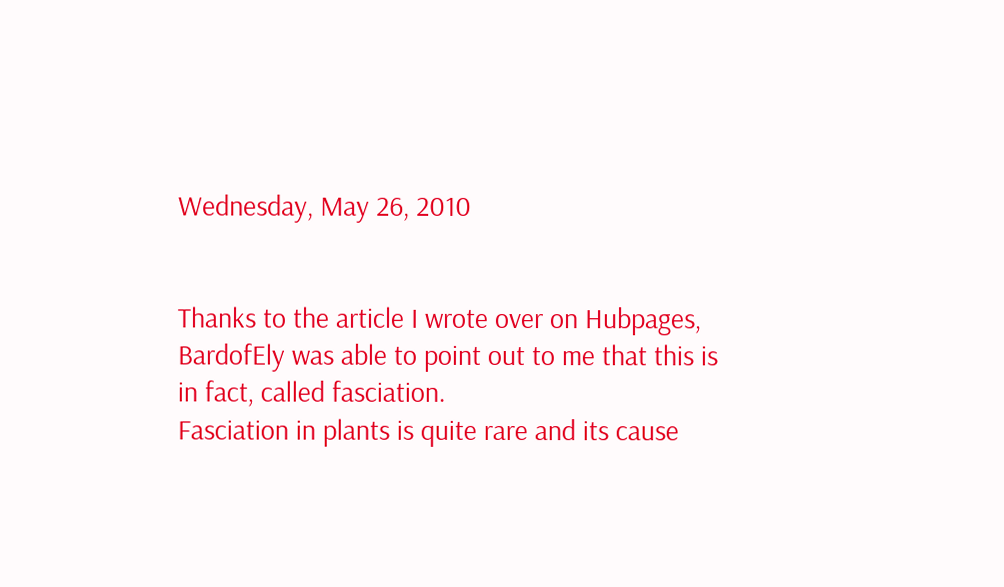Wednesday, May 26, 2010


Thanks to the article I wrote over on Hubpages, BardofEly was able to point out to me that this is in fact, called fasciation.
Fasciation in plants is quite rare and its cause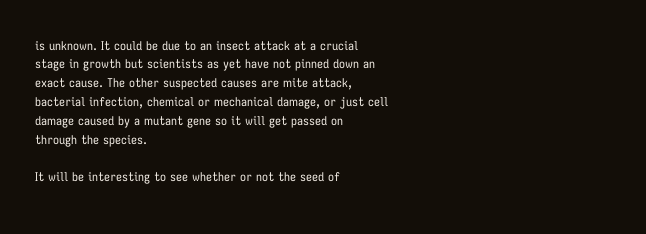is unknown. It could be due to an insect attack at a crucial stage in growth but scientists as yet have not pinned down an exact cause. The other suspected causes are mite attack, bacterial infection, chemical or mechanical damage, or just cell damage caused by a mutant gene so it will get passed on through the species.

It will be interesting to see whether or not the seed of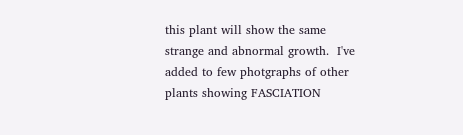this plant will show the same strange and abnormal growth.  I've added to few photgraphs of other plants showing FASCIATION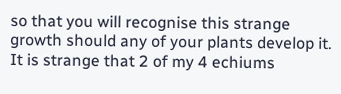so that you will recognise this strange growth should any of your plants develop it.
It is strange that 2 of my 4 echiums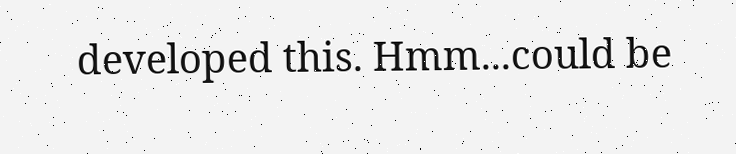developed this. Hmm...could be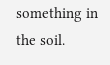something in the soil.